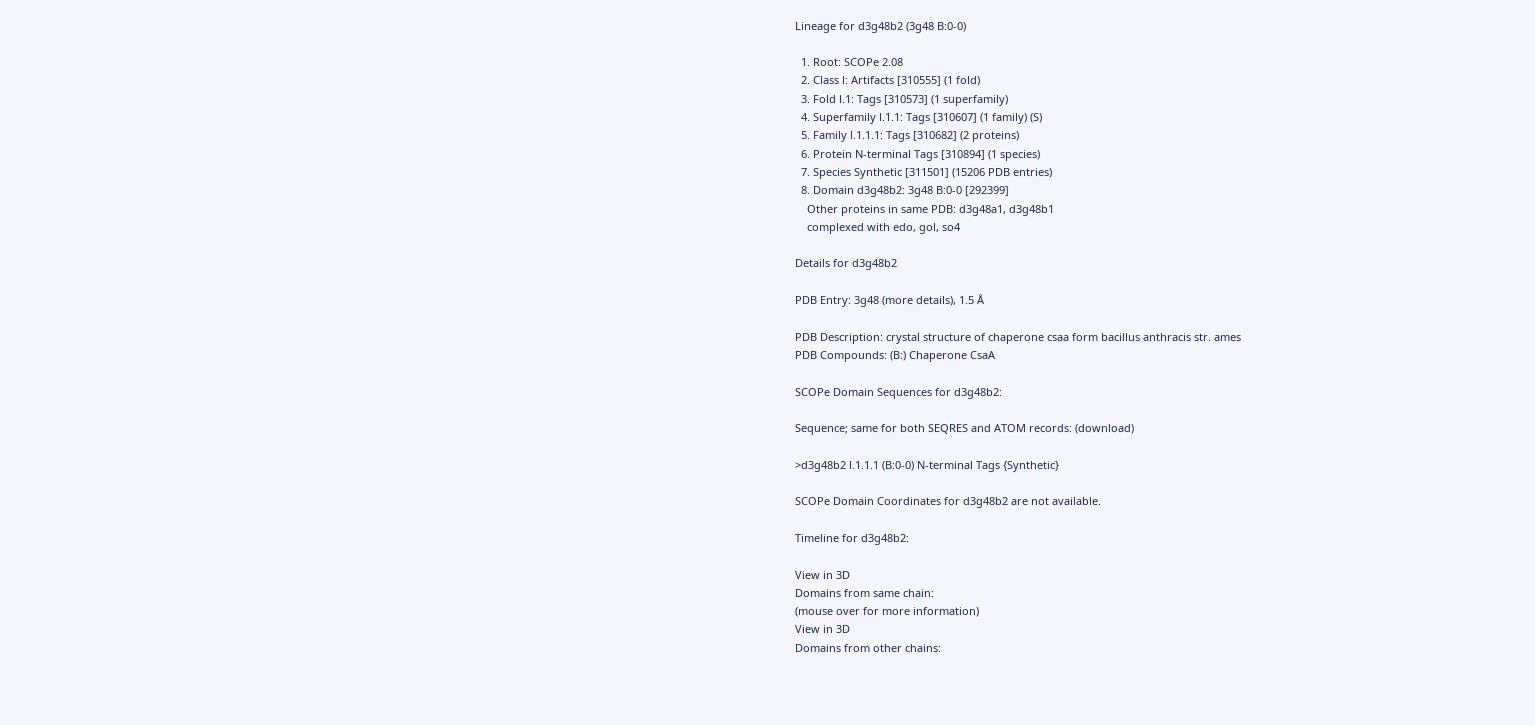Lineage for d3g48b2 (3g48 B:0-0)

  1. Root: SCOPe 2.08
  2. Class l: Artifacts [310555] (1 fold)
  3. Fold l.1: Tags [310573] (1 superfamily)
  4. Superfamily l.1.1: Tags [310607] (1 family) (S)
  5. Family l.1.1.1: Tags [310682] (2 proteins)
  6. Protein N-terminal Tags [310894] (1 species)
  7. Species Synthetic [311501] (15206 PDB entries)
  8. Domain d3g48b2: 3g48 B:0-0 [292399]
    Other proteins in same PDB: d3g48a1, d3g48b1
    complexed with edo, gol, so4

Details for d3g48b2

PDB Entry: 3g48 (more details), 1.5 Å

PDB Description: crystal structure of chaperone csaa form bacillus anthracis str. ames
PDB Compounds: (B:) Chaperone CsaA

SCOPe Domain Sequences for d3g48b2:

Sequence; same for both SEQRES and ATOM records: (download)

>d3g48b2 l.1.1.1 (B:0-0) N-terminal Tags {Synthetic}

SCOPe Domain Coordinates for d3g48b2 are not available.

Timeline for d3g48b2:

View in 3D
Domains from same chain:
(mouse over for more information)
View in 3D
Domains from other chains: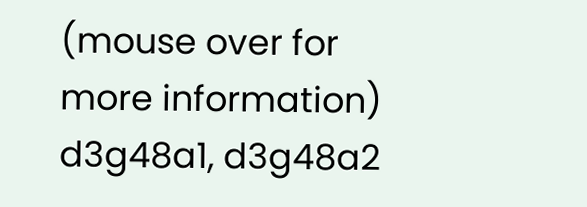(mouse over for more information)
d3g48a1, d3g48a2